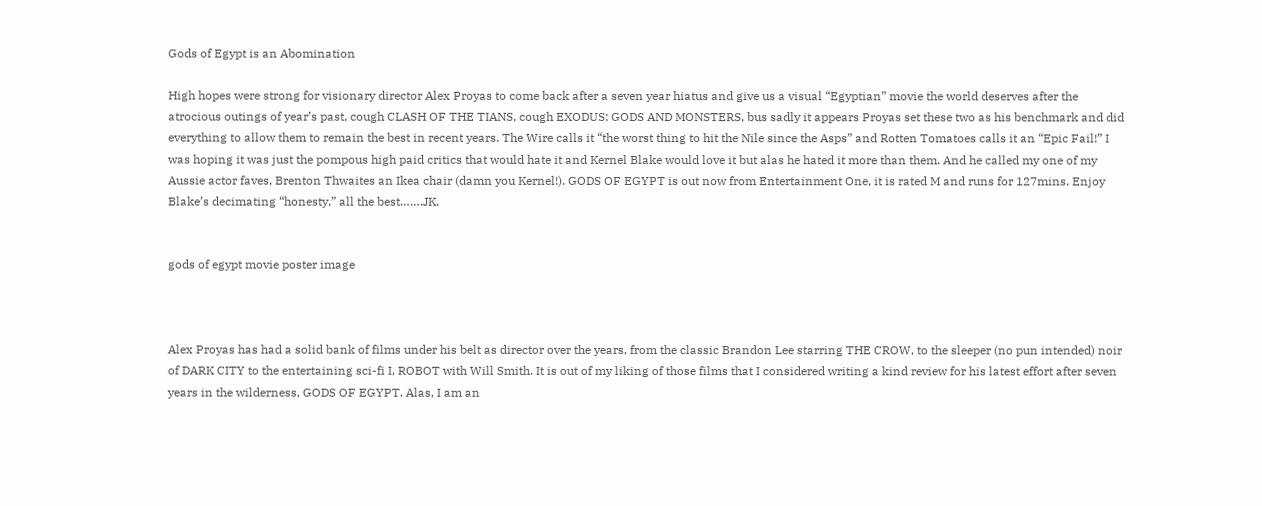Gods of Egypt is an Abomination

High hopes were strong for visionary director Alex Proyas to come back after a seven year hiatus and give us a visual “Egyptian” movie the world deserves after the atrocious outings of year’s past, cough CLASH OF THE TIANS, cough EXODUS: GODS AND MONSTERS, bus sadly it appears Proyas set these two as his benchmark and did everything to allow them to remain the best in recent years. The Wire calls it “the worst thing to hit the Nile since the Asps” and Rotten Tomatoes calls it an “Epic Fail!” I was hoping it was just the pompous high paid critics that would hate it and Kernel Blake would love it but alas he hated it more than them. And he called my one of my Aussie actor faves, Brenton Thwaites an Ikea chair (damn you Kernel!). GODS OF EGYPT is out now from Entertainment One, it is rated M and runs for 127mins. Enjoy Blake’s decimating “honesty,” all the best…….JK.


gods of egypt movie poster image



Alex Proyas has had a solid bank of films under his belt as director over the years, from the classic Brandon Lee starring THE CROW, to the sleeper (no pun intended) noir of DARK CITY to the entertaining sci-fi I, ROBOT with Will Smith. It is out of my liking of those films that I considered writing a kind review for his latest effort after seven years in the wilderness, GODS OF EGYPT. Alas, I am an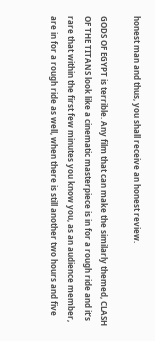honest man and thus, you shall receive an honest review.

GODS OF EGYPT is terrible. Any film that can make the similarly themed, CLASH OF THE TITANS look like a cinematic masterpiece is in for a rough ride and it’s rare that within the first few minutes you know you, as an audience member, are in for a rough ride as well, when there is still another two hours and five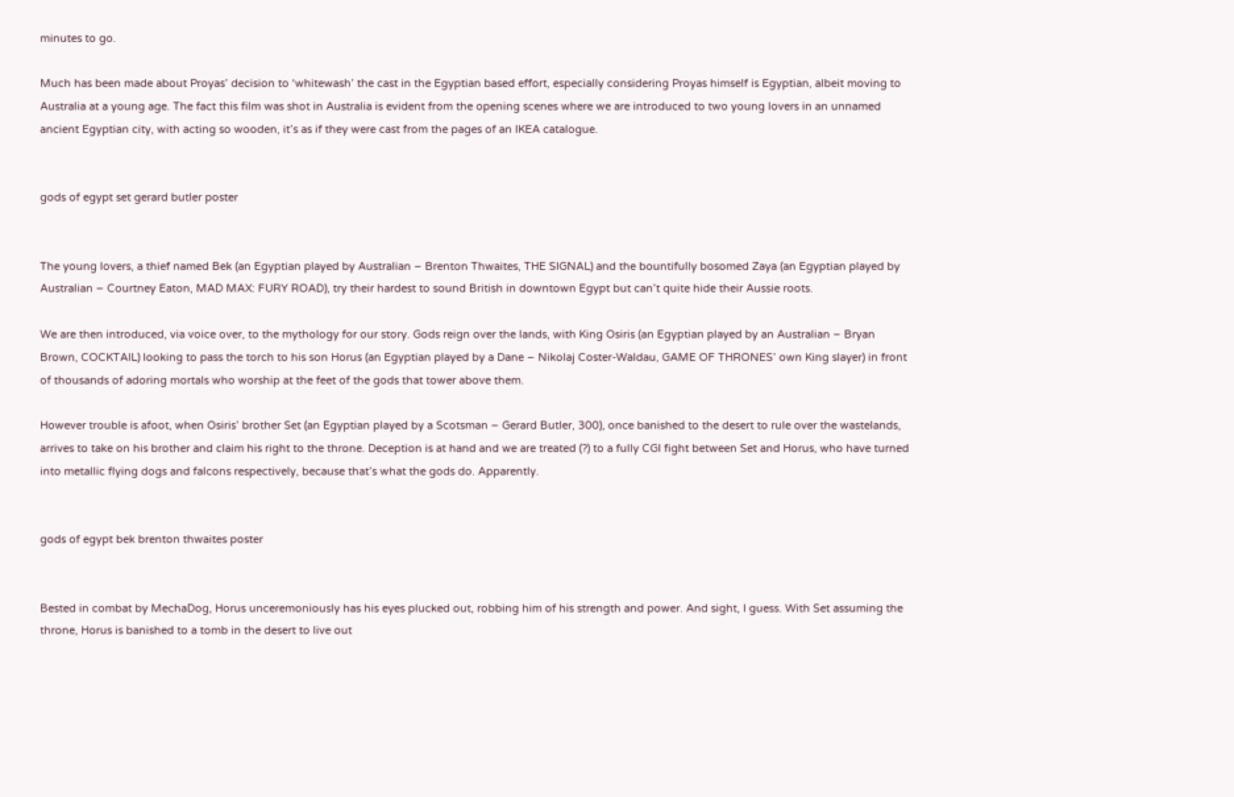minutes to go.

Much has been made about Proyas’ decision to ‘whitewash’ the cast in the Egyptian based effort, especially considering Proyas himself is Egyptian, albeit moving to Australia at a young age. The fact this film was shot in Australia is evident from the opening scenes where we are introduced to two young lovers in an unnamed ancient Egyptian city, with acting so wooden, it’s as if they were cast from the pages of an IKEA catalogue.


gods of egypt set gerard butler poster


The young lovers, a thief named Bek (an Egyptian played by Australian – Brenton Thwaites, THE SIGNAL) and the bountifully bosomed Zaya (an Egyptian played by Australian – Courtney Eaton, MAD MAX: FURY ROAD), try their hardest to sound British in downtown Egypt but can’t quite hide their Aussie roots.

We are then introduced, via voice over, to the mythology for our story. Gods reign over the lands, with King Osiris (an Egyptian played by an Australian – Bryan Brown, COCKTAIL) looking to pass the torch to his son Horus (an Egyptian played by a Dane – Nikolaj Coster-Waldau, GAME OF THRONES’ own King slayer) in front of thousands of adoring mortals who worship at the feet of the gods that tower above them.

However trouble is afoot, when Osiris’ brother Set (an Egyptian played by a Scotsman – Gerard Butler, 300), once banished to the desert to rule over the wastelands, arrives to take on his brother and claim his right to the throne. Deception is at hand and we are treated (?) to a fully CGI fight between Set and Horus, who have turned into metallic flying dogs and falcons respectively, because that’s what the gods do. Apparently.


gods of egypt bek brenton thwaites poster


Bested in combat by MechaDog, Horus unceremoniously has his eyes plucked out, robbing him of his strength and power. And sight, I guess. With Set assuming the throne, Horus is banished to a tomb in the desert to live out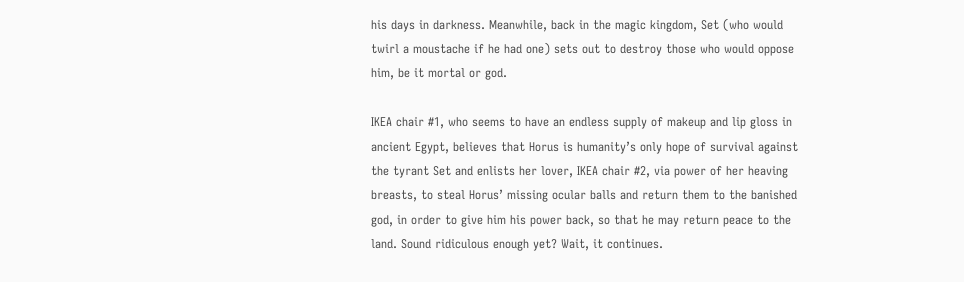his days in darkness. Meanwhile, back in the magic kingdom, Set (who would twirl a moustache if he had one) sets out to destroy those who would oppose him, be it mortal or god.

IKEA chair #1, who seems to have an endless supply of makeup and lip gloss in ancient Egypt, believes that Horus is humanity’s only hope of survival against the tyrant Set and enlists her lover, IKEA chair #2, via power of her heaving breasts, to steal Horus’ missing ocular balls and return them to the banished god, in order to give him his power back, so that he may return peace to the land. Sound ridiculous enough yet? Wait, it continues.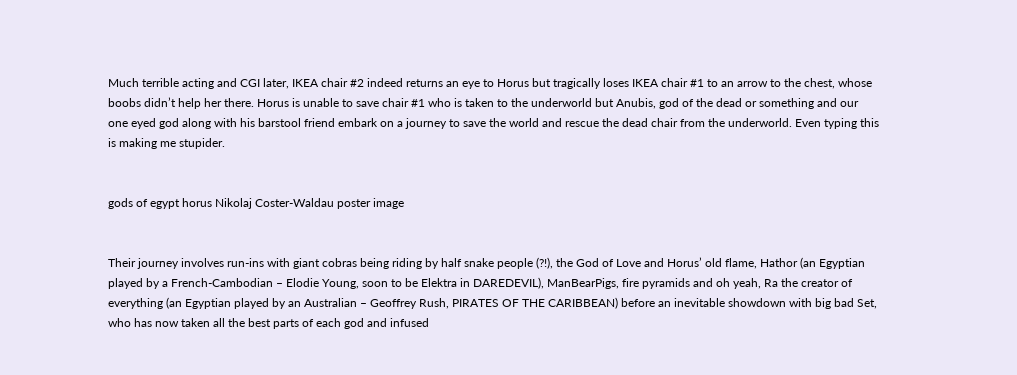Much terrible acting and CGI later, IKEA chair #2 indeed returns an eye to Horus but tragically loses IKEA chair #1 to an arrow to the chest, whose boobs didn’t help her there. Horus is unable to save chair #1 who is taken to the underworld but Anubis, god of the dead or something and our one eyed god along with his barstool friend embark on a journey to save the world and rescue the dead chair from the underworld. Even typing this is making me stupider.


gods of egypt horus Nikolaj Coster-Waldau poster image


Their journey involves run-ins with giant cobras being riding by half snake people (?!), the God of Love and Horus’ old flame, Hathor (an Egyptian played by a French-Cambodian – Elodie Young, soon to be Elektra in DAREDEVIL), ManBearPigs, fire pyramids and oh yeah, Ra the creator of everything (an Egyptian played by an Australian – Geoffrey Rush, PIRATES OF THE CARIBBEAN) before an inevitable showdown with big bad Set, who has now taken all the best parts of each god and infused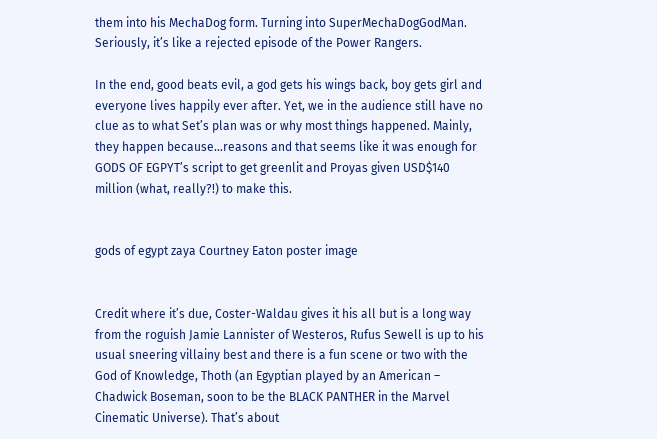them into his MechaDog form. Turning into SuperMechaDogGodMan. Seriously, it’s like a rejected episode of the Power Rangers.

In the end, good beats evil, a god gets his wings back, boy gets girl and everyone lives happily ever after. Yet, we in the audience still have no clue as to what Set’s plan was or why most things happened. Mainly, they happen because…reasons and that seems like it was enough for GODS OF EGPYT’s script to get greenlit and Proyas given USD$140 million (what, really?!) to make this.


gods of egypt zaya Courtney Eaton poster image


Credit where it’s due, Coster-Waldau gives it his all but is a long way from the roguish Jamie Lannister of Westeros, Rufus Sewell is up to his usual sneering villainy best and there is a fun scene or two with the God of Knowledge, Thoth (an Egyptian played by an American – Chadwick Boseman, soon to be the BLACK PANTHER in the Marvel Cinematic Universe). That’s about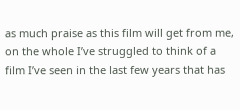as much praise as this film will get from me, on the whole I’ve struggled to think of a film I’ve seen in the last few years that has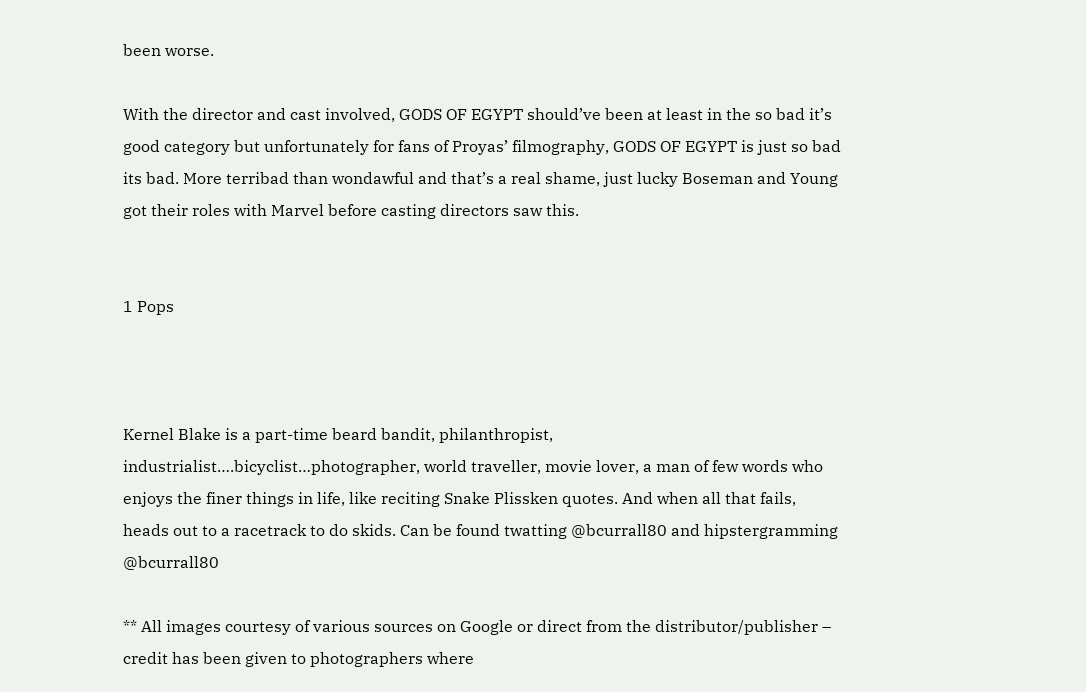been worse.

With the director and cast involved, GODS OF EGYPT should’ve been at least in the so bad it’s good category but unfortunately for fans of Proyas’ filmography, GODS OF EGYPT is just so bad its bad. More terribad than wondawful and that’s a real shame, just lucky Boseman and Young got their roles with Marvel before casting directors saw this.


1 Pops



Kernel Blake is a part-time beard bandit, philanthropist, industrialist….bicyclist…photographer, world traveller, movie lover, a man of few words who enjoys the finer things in life, like reciting Snake Plissken quotes. And when all that fails, heads out to a racetrack to do skids. Can be found twatting @bcurrall80 and hipstergramming @bcurrall80

** All images courtesy of various sources on Google or direct from the distributor/publisher – credit has been given to photographers where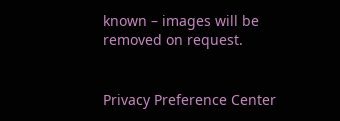known – images will be removed on request.


Privacy Preference Center